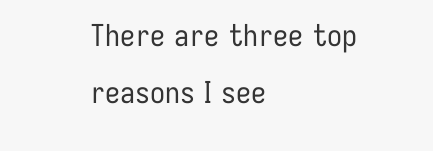There are three top reasons I see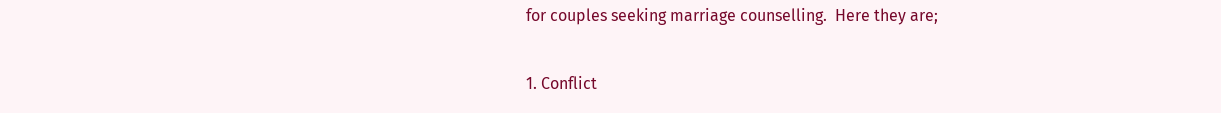for couples seeking marriage counselling.  Here they are;

1. Conflict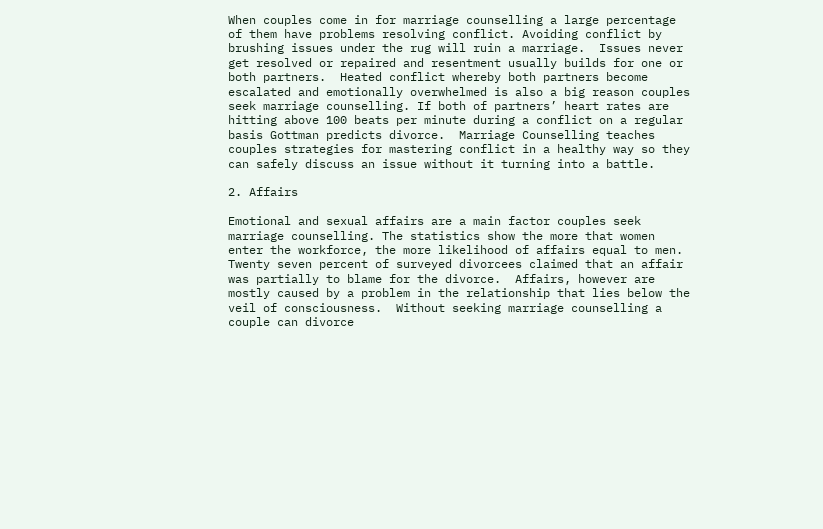When couples come in for marriage counselling a large percentage of them have problems resolving conflict. Avoiding conflict by brushing issues under the rug will ruin a marriage.  Issues never get resolved or repaired and resentment usually builds for one or both partners.  Heated conflict whereby both partners become escalated and emotionally overwhelmed is also a big reason couples seek marriage counselling. If both of partners’ heart rates are hitting above 100 beats per minute during a conflict on a regular basis Gottman predicts divorce.  Marriage Counselling teaches couples strategies for mastering conflict in a healthy way so they can safely discuss an issue without it turning into a battle.

2. Affairs

Emotional and sexual affairs are a main factor couples seek marriage counselling. The statistics show the more that women enter the workforce, the more likelihood of affairs equal to men. Twenty seven percent of surveyed divorcees claimed that an affair was partially to blame for the divorce.  Affairs, however are mostly caused by a problem in the relationship that lies below the veil of consciousness.  Without seeking marriage counselling a couple can divorce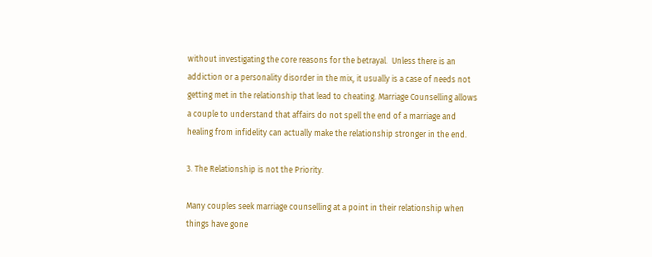without investigating the core reasons for the betrayal.  Unless there is an addiction or a personality disorder in the mix, it usually is a case of needs not getting met in the relationship that lead to cheating. Marriage Counselling allows a couple to understand that affairs do not spell the end of a marriage and healing from infidelity can actually make the relationship stronger in the end.

3. The Relationship is not the Priority.

Many couples seek marriage counselling at a point in their relationship when things have gone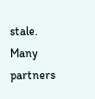stale.  Many partners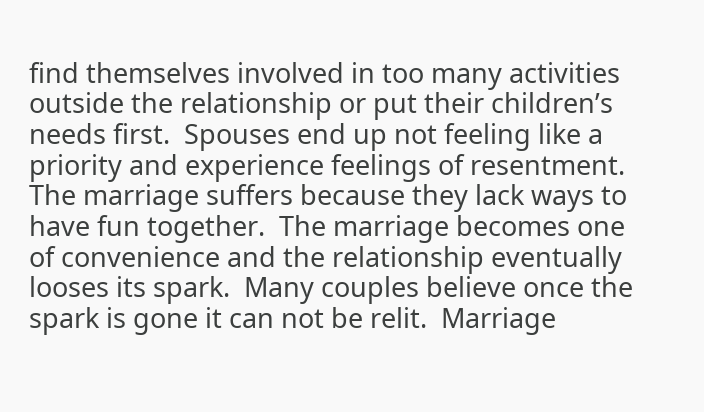find themselves involved in too many activities outside the relationship or put their children’s needs first.  Spouses end up not feeling like a priority and experience feelings of resentment.  The marriage suffers because they lack ways to have fun together.  The marriage becomes one of convenience and the relationship eventually looses its spark.  Many couples believe once the spark is gone it can not be relit.  Marriage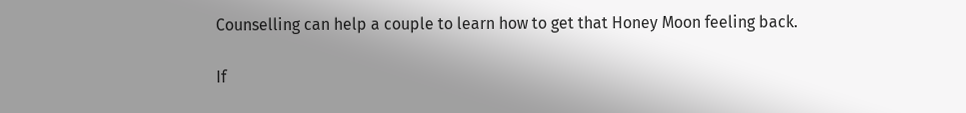Counselling can help a couple to learn how to get that Honey Moon feeling back.

If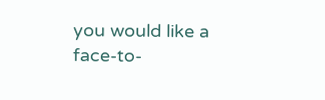you would like a face-to-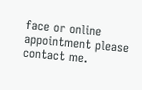face or online appointment please contact me.